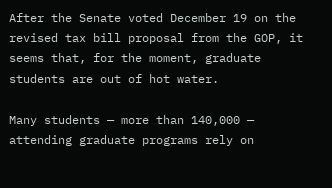After the Senate voted December 19 on the revised tax bill proposal from the GOP, it seems that, for the moment, graduate students are out of hot water.

Many students — more than 140,000 — attending graduate programs rely on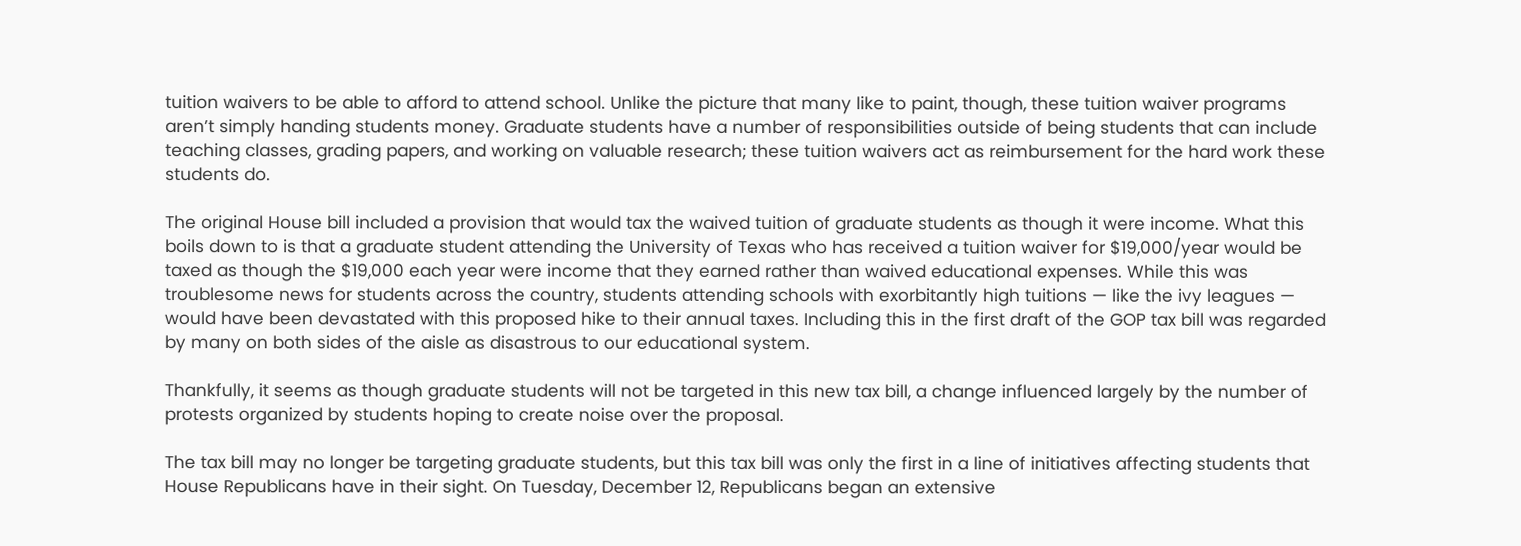tuition waivers to be able to afford to attend school. Unlike the picture that many like to paint, though, these tuition waiver programs aren’t simply handing students money. Graduate students have a number of responsibilities outside of being students that can include teaching classes, grading papers, and working on valuable research; these tuition waivers act as reimbursement for the hard work these students do.

The original House bill included a provision that would tax the waived tuition of graduate students as though it were income. What this boils down to is that a graduate student attending the University of Texas who has received a tuition waiver for $19,000/year would be taxed as though the $19,000 each year were income that they earned rather than waived educational expenses. While this was troublesome news for students across the country, students attending schools with exorbitantly high tuitions — like the ivy leagues — would have been devastated with this proposed hike to their annual taxes. Including this in the first draft of the GOP tax bill was regarded by many on both sides of the aisle as disastrous to our educational system.

Thankfully, it seems as though graduate students will not be targeted in this new tax bill, a change influenced largely by the number of protests organized by students hoping to create noise over the proposal.

The tax bill may no longer be targeting graduate students, but this tax bill was only the first in a line of initiatives affecting students that House Republicans have in their sight. On Tuesday, December 12, Republicans began an extensive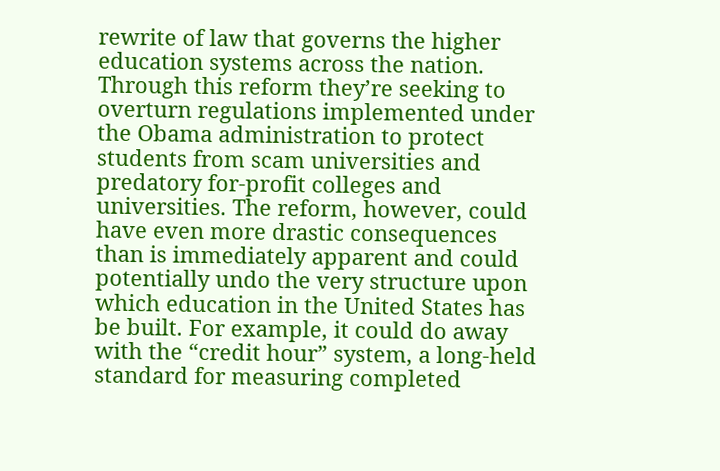rewrite of law that governs the higher education systems across the nation. Through this reform they’re seeking to overturn regulations implemented under the Obama administration to protect students from scam universities and predatory for-profit colleges and universities. The reform, however, could have even more drastic consequences than is immediately apparent and could potentially undo the very structure upon which education in the United States has be built. For example, it could do away with the “credit hour” system, a long-held standard for measuring completed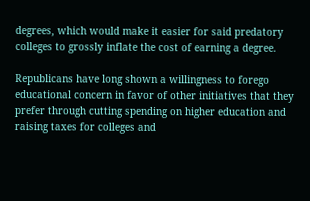degrees, which would make it easier for said predatory colleges to grossly inflate the cost of earning a degree.

Republicans have long shown a willingness to forego educational concern in favor of other initiatives that they prefer through cutting spending on higher education and raising taxes for colleges and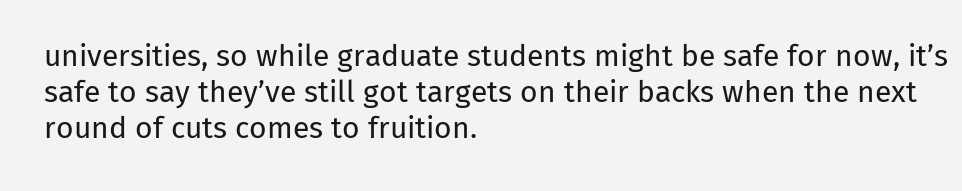universities, so while graduate students might be safe for now, it’s safe to say they’ve still got targets on their backs when the next round of cuts comes to fruition.